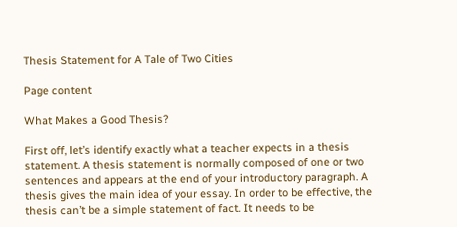Thesis Statement for A Tale of Two Cities

Page content

What Makes a Good Thesis?

First off, let’s identify exactly what a teacher expects in a thesis statement. A thesis statement is normally composed of one or two sentences and appears at the end of your introductory paragraph. A thesis gives the main idea of your essay. In order to be effective, the thesis can’t be a simple statement of fact. It needs to be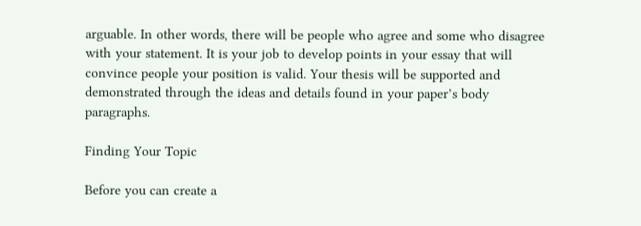arguable. In other words, there will be people who agree and some who disagree with your statement. It is your job to develop points in your essay that will convince people your position is valid. Your thesis will be supported and demonstrated through the ideas and details found in your paper’s body paragraphs.

Finding Your Topic

Before you can create a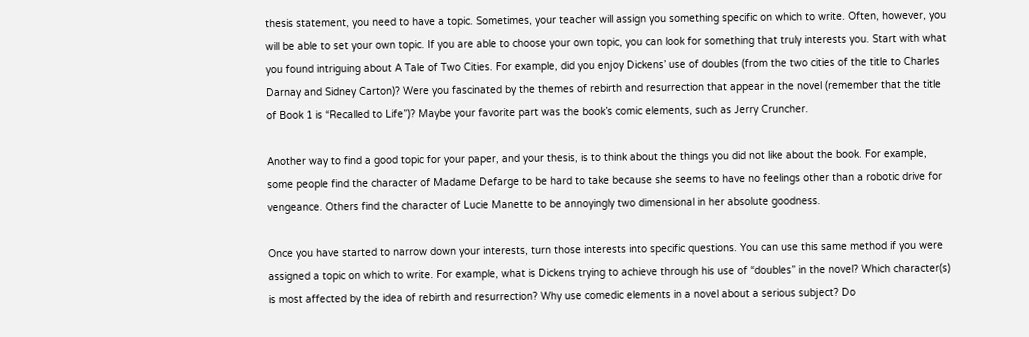thesis statement, you need to have a topic. Sometimes, your teacher will assign you something specific on which to write. Often, however, you will be able to set your own topic. If you are able to choose your own topic, you can look for something that truly interests you. Start with what you found intriguing about A Tale of Two Cities. For example, did you enjoy Dickens’ use of doubles (from the two cities of the title to Charles Darnay and Sidney Carton)? Were you fascinated by the themes of rebirth and resurrection that appear in the novel (remember that the title of Book 1 is “Recalled to Life”)? Maybe your favorite part was the book’s comic elements, such as Jerry Cruncher.

Another way to find a good topic for your paper, and your thesis, is to think about the things you did not like about the book. For example, some people find the character of Madame Defarge to be hard to take because she seems to have no feelings other than a robotic drive for vengeance. Others find the character of Lucie Manette to be annoyingly two dimensional in her absolute goodness.

Once you have started to narrow down your interests, turn those interests into specific questions. You can use this same method if you were assigned a topic on which to write. For example, what is Dickens trying to achieve through his use of “doubles” in the novel? Which character(s) is most affected by the idea of rebirth and resurrection? Why use comedic elements in a novel about a serious subject? Do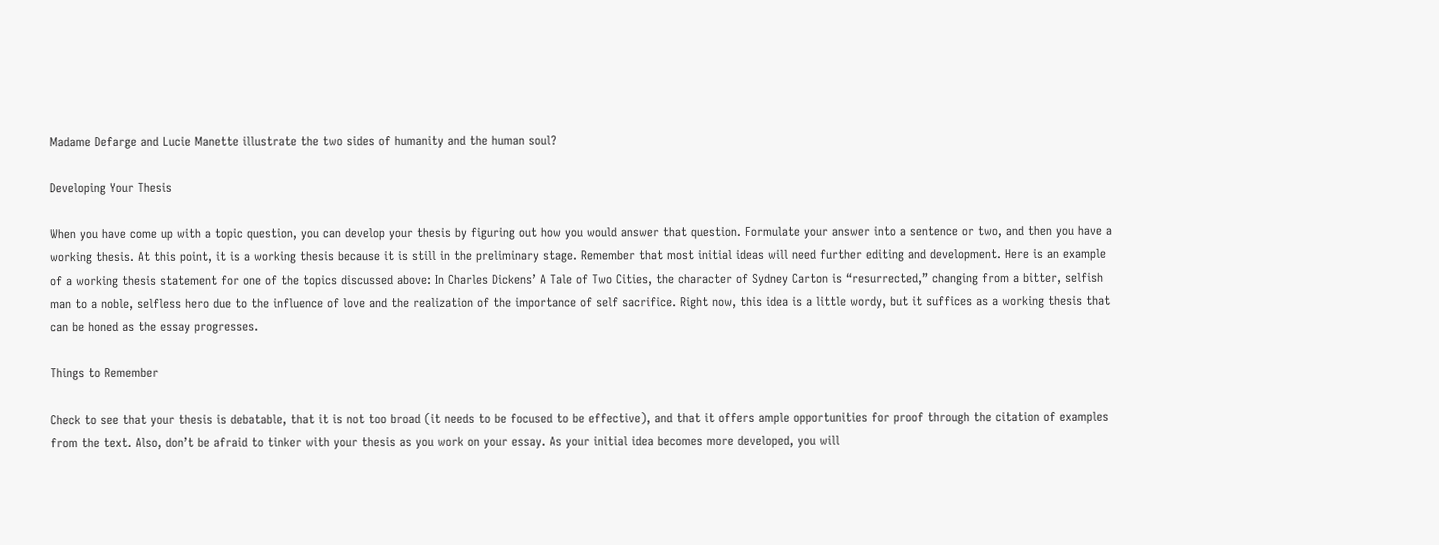Madame Defarge and Lucie Manette illustrate the two sides of humanity and the human soul?

Developing Your Thesis

When you have come up with a topic question, you can develop your thesis by figuring out how you would answer that question. Formulate your answer into a sentence or two, and then you have a working thesis. At this point, it is a working thesis because it is still in the preliminary stage. Remember that most initial ideas will need further editing and development. Here is an example of a working thesis statement for one of the topics discussed above: In Charles Dickens’ A Tale of Two Cities, the character of Sydney Carton is “resurrected,” changing from a bitter, selfish man to a noble, selfless hero due to the influence of love and the realization of the importance of self sacrifice. Right now, this idea is a little wordy, but it suffices as a working thesis that can be honed as the essay progresses.

Things to Remember

Check to see that your thesis is debatable, that it is not too broad (it needs to be focused to be effective), and that it offers ample opportunities for proof through the citation of examples from the text. Also, don’t be afraid to tinker with your thesis as you work on your essay. As your initial idea becomes more developed, you will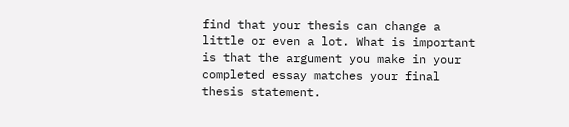find that your thesis can change a little or even a lot. What is important is that the argument you make in your completed essay matches your final thesis statement.